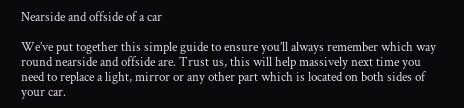Nearside and offside of a car

We’ve put together this simple guide to ensure you’ll always remember which way round nearside and offside are. Trust us, this will help massively next time you need to replace a light, mirror or any other part which is located on both sides of your car.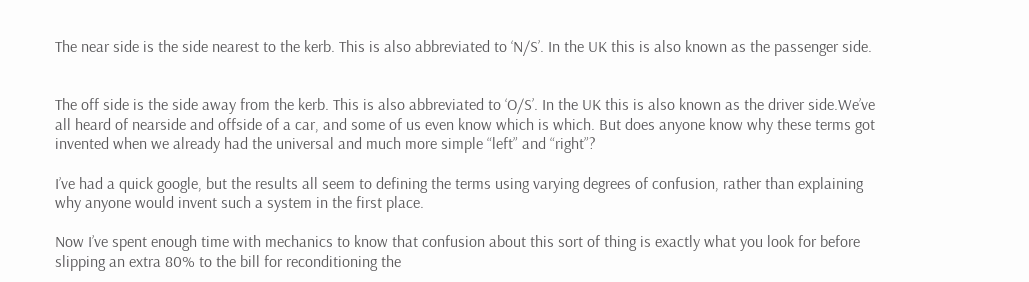The near side is the side nearest to the kerb. This is also abbreviated to ‘N/S’. In the UK this is also known as the passenger side.


The off side is the side away from the kerb. This is also abbreviated to ‘O/S’. In the UK this is also known as the driver side.We’ve all heard of nearside and offside of a car, and some of us even know which is which. But does anyone know why these terms got invented when we already had the universal and much more simple “left” and “right”?

I’ve had a quick google, but the results all seem to defining the terms using varying degrees of confusion, rather than explaining why anyone would invent such a system in the first place.

Now I’ve spent enough time with mechanics to know that confusion about this sort of thing is exactly what you look for before slipping an extra 80% to the bill for reconditioning the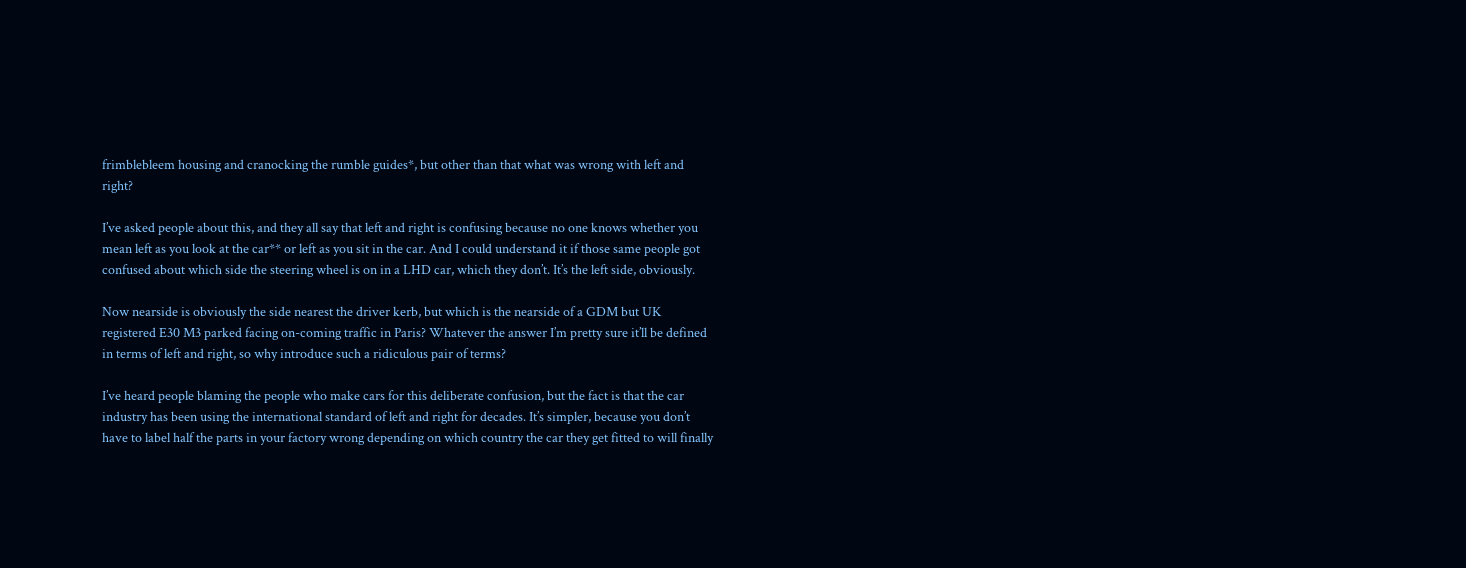frimblebleem housing and cranocking the rumble guides*, but other than that what was wrong with left and right?

I’ve asked people about this, and they all say that left and right is confusing because no one knows whether you mean left as you look at the car** or left as you sit in the car. And I could understand it if those same people got confused about which side the steering wheel is on in a LHD car, which they don’t. It’s the left side, obviously.

Now nearside is obviously the side nearest the driver kerb, but which is the nearside of a GDM but UK registered E30 M3 parked facing on-coming traffic in Paris? Whatever the answer I’m pretty sure it’ll be defined in terms of left and right, so why introduce such a ridiculous pair of terms?

I’ve heard people blaming the people who make cars for this deliberate confusion, but the fact is that the car industry has been using the international standard of left and right for decades. It’s simpler, because you don’t have to label half the parts in your factory wrong depending on which country the car they get fitted to will finally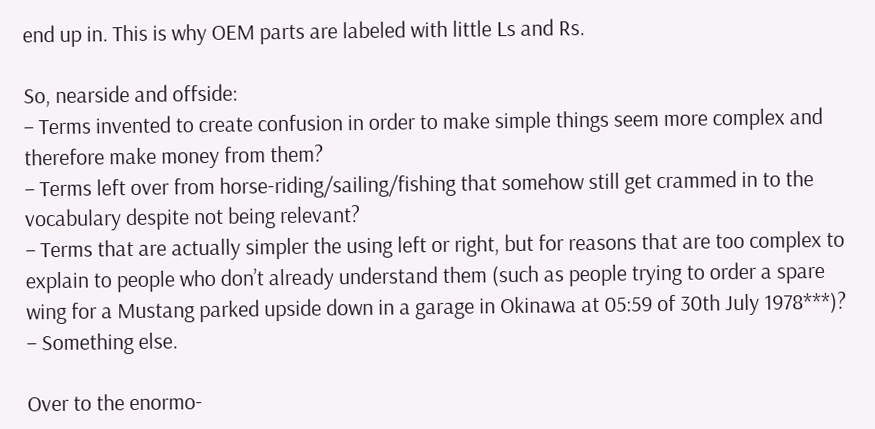end up in. This is why OEM parts are labeled with little Ls and Rs.

So, nearside and offside:
– Terms invented to create confusion in order to make simple things seem more complex and therefore make money from them?
– Terms left over from horse-riding/sailing/fishing that somehow still get crammed in to the vocabulary despite not being relevant?
– Terms that are actually simpler the using left or right, but for reasons that are too complex to explain to people who don’t already understand them (such as people trying to order a spare wing for a Mustang parked upside down in a garage in Okinawa at 05:59 of 30th July 1978***)?
– Something else.

Over to the enormo-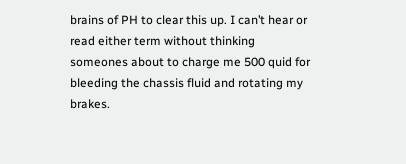brains of PH to clear this up. I can’t hear or read either term without thinking someones about to charge me 500 quid for bleeding the chassis fluid and rotating my brakes.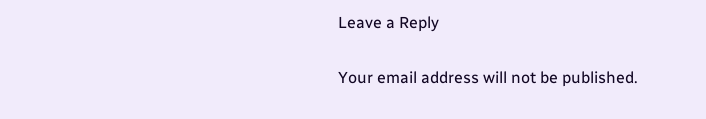Leave a Reply

Your email address will not be published.